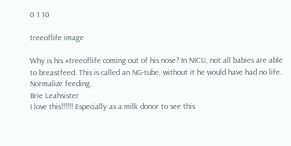0 1 10

treeoflife image

Why is his #treeoflife coming out of his nose? In NICU, not all babies are able to breastfeed. This is called an NG-tube, without it he would have had no life. Normalize feeding.
Brie Leahsister
I love this!!!!!! Especially as a milk donor to see this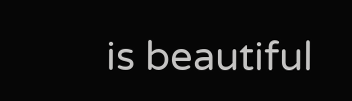is beautiful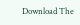Download The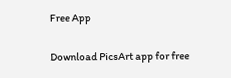Free App

Download PicsArt app for free